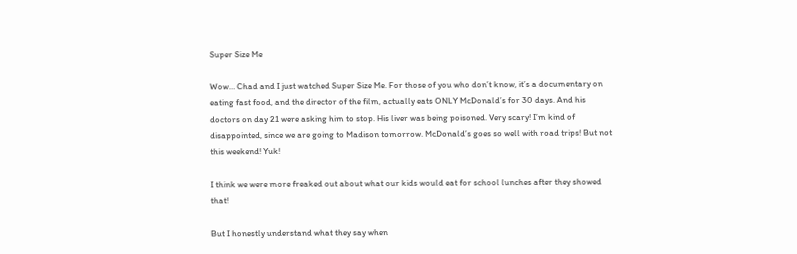Super Size Me

Wow… Chad and I just watched Super Size Me. For those of you who don’t know, it’s a documentary on eating fast food, and the director of the film, actually eats ONLY McDonald’s for 30 days. And his doctors on day 21 were asking him to stop. His liver was being poisoned. Very scary! I’m kind of disappointed, since we are going to Madison tomorrow. McDonald’s goes so well with road trips! But not this weekend! Yuk!

I think we were more freaked out about what our kids would eat for school lunches after they showed that!

But I honestly understand what they say when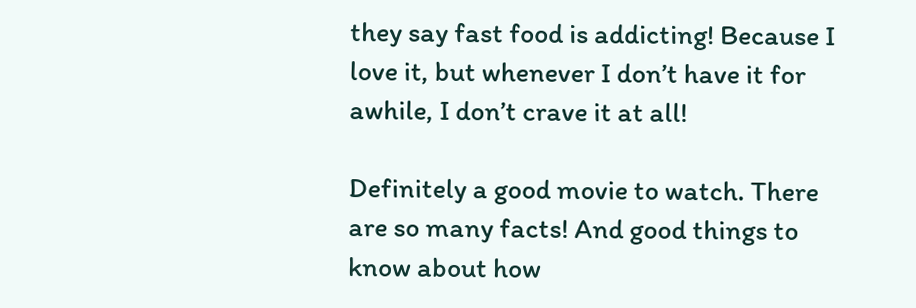they say fast food is addicting! Because I love it, but whenever I don’t have it for awhile, I don’t crave it at all!

Definitely a good movie to watch. There are so many facts! And good things to know about how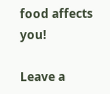food affects you!

Leave a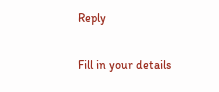Reply

Fill in your details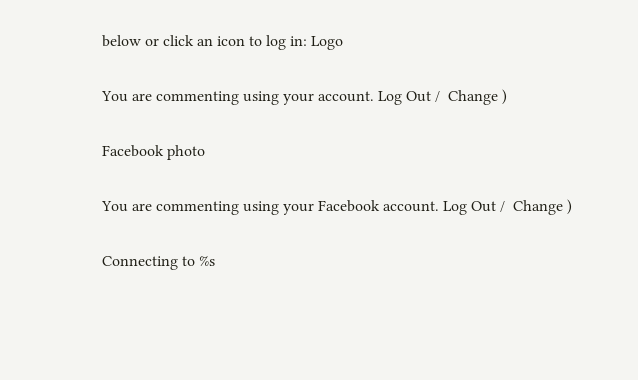below or click an icon to log in: Logo

You are commenting using your account. Log Out /  Change )

Facebook photo

You are commenting using your Facebook account. Log Out /  Change )

Connecting to %s